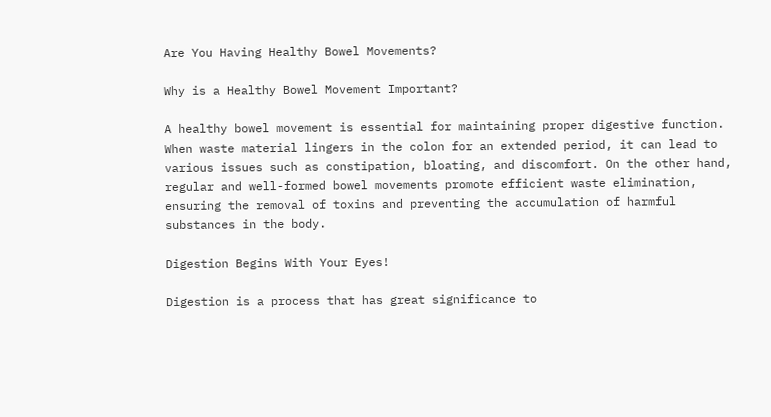Are You Having Healthy Bowel Movements?

Why is a Healthy Bowel Movement Important?

A healthy bowel movement is essential for maintaining proper digestive function. When waste material lingers in the colon for an extended period, it can lead to various issues such as constipation, bloating, and discomfort. On the other hand, regular and well-formed bowel movements promote efficient waste elimination, ensuring the removal of toxins and preventing the accumulation of harmful substances in the body.

Digestion Begins With Your Eyes!

Digestion is a process that has great significance to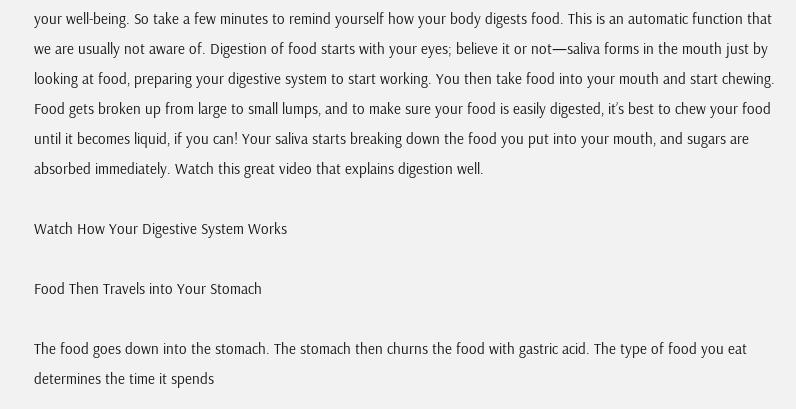your well-being. So take a few minutes to remind yourself how your body digests food. This is an automatic function that we are usually not aware of. Digestion of food starts with your eyes; believe it or not—saliva forms in the mouth just by looking at food, preparing your digestive system to start working. You then take food into your mouth and start chewing. Food gets broken up from large to small lumps, and to make sure your food is easily digested, it’s best to chew your food until it becomes liquid, if you can! Your saliva starts breaking down the food you put into your mouth, and sugars are absorbed immediately. Watch this great video that explains digestion well.

Watch How Your Digestive System Works

Food Then Travels into Your Stomach

The food goes down into the stomach. The stomach then churns the food with gastric acid. The type of food you eat determines the time it spends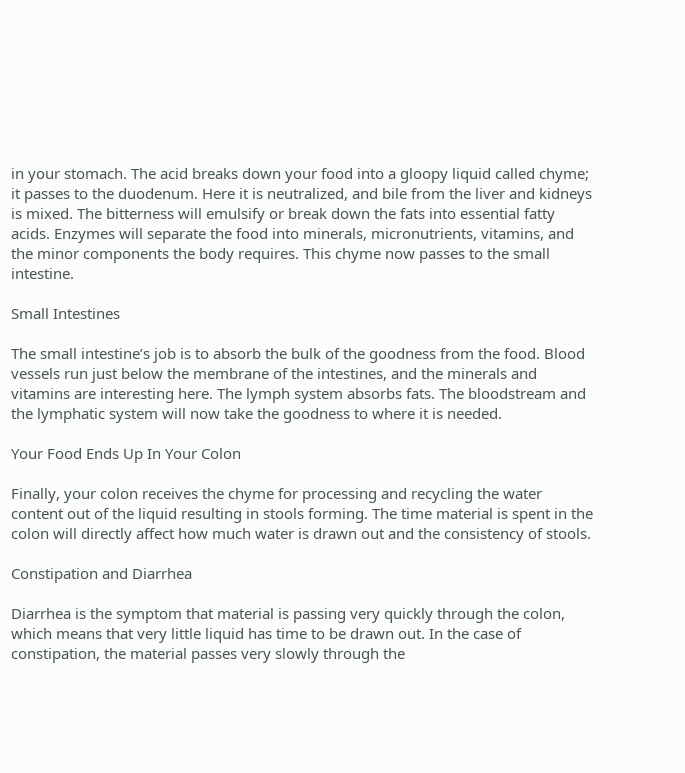in your stomach. The acid breaks down your food into a gloopy liquid called chyme; it passes to the duodenum. Here it is neutralized, and bile from the liver and kidneys is mixed. The bitterness will emulsify or break down the fats into essential fatty acids. Enzymes will separate the food into minerals, micronutrients, vitamins, and the minor components the body requires. This chyme now passes to the small intestine.

Small Intestines

The small intestine’s job is to absorb the bulk of the goodness from the food. Blood vessels run just below the membrane of the intestines, and the minerals and vitamins are interesting here. The lymph system absorbs fats. The bloodstream and the lymphatic system will now take the goodness to where it is needed.

Your Food Ends Up In Your Colon

Finally, your colon receives the chyme for processing and recycling the water content out of the liquid resulting in stools forming. The time material is spent in the colon will directly affect how much water is drawn out and the consistency of stools.

Constipation and Diarrhea

Diarrhea is the symptom that material is passing very quickly through the colon, which means that very little liquid has time to be drawn out. In the case of constipation, the material passes very slowly through the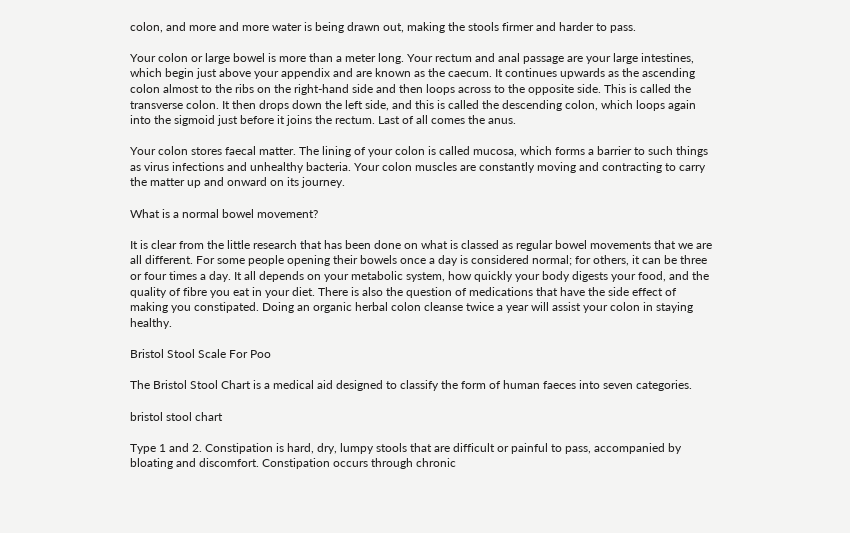colon, and more and more water is being drawn out, making the stools firmer and harder to pass.

Your colon or large bowel is more than a meter long. Your rectum and anal passage are your large intestines, which begin just above your appendix and are known as the caecum. It continues upwards as the ascending colon almost to the ribs on the right-hand side and then loops across to the opposite side. This is called the transverse colon. It then drops down the left side, and this is called the descending colon, which loops again into the sigmoid just before it joins the rectum. Last of all comes the anus.

Your colon stores faecal matter. The lining of your colon is called mucosa, which forms a barrier to such things as virus infections and unhealthy bacteria. Your colon muscles are constantly moving and contracting to carry the matter up and onward on its journey.

What is a normal bowel movement?

It is clear from the little research that has been done on what is classed as regular bowel movements that we are all different. For some people opening their bowels once a day is considered normal; for others, it can be three or four times a day. It all depends on your metabolic system, how quickly your body digests your food, and the quality of fibre you eat in your diet. There is also the question of medications that have the side effect of making you constipated. Doing an organic herbal colon cleanse twice a year will assist your colon in staying healthy.

Bristol Stool Scale For Poo

The Bristol Stool Chart is a medical aid designed to classify the form of human faeces into seven categories.

bristol stool chart

Type 1 and 2. Constipation is hard, dry, lumpy stools that are difficult or painful to pass, accompanied by bloating and discomfort. Constipation occurs through chronic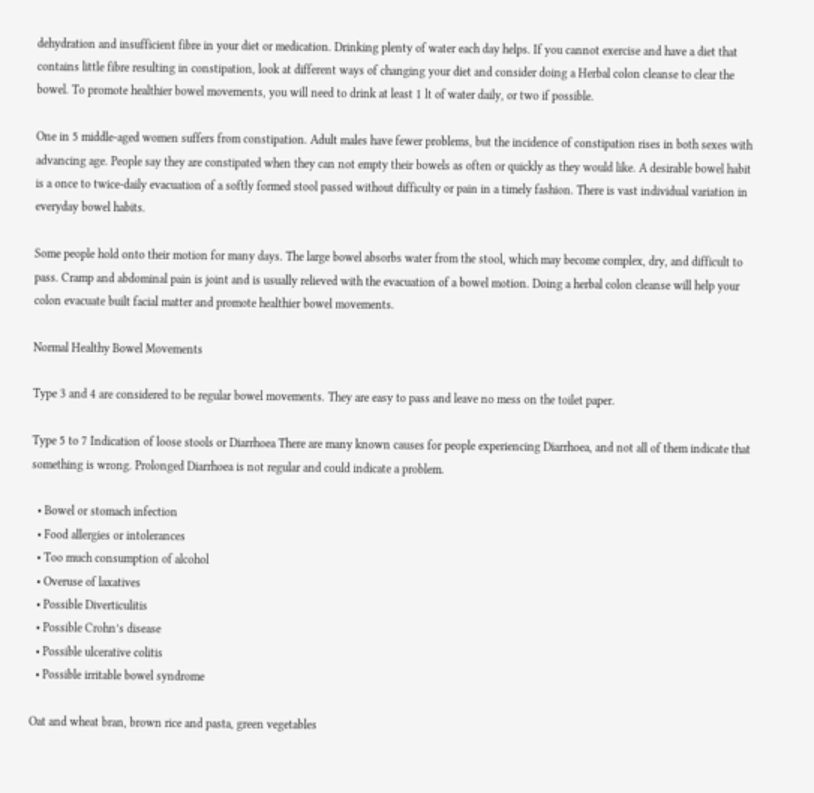dehydration and insufficient fibre in your diet or medication. Drinking plenty of water each day helps. If you cannot exercise and have a diet that contains little fibre resulting in constipation, look at different ways of changing your diet and consider doing a Herbal colon cleanse to clear the bowel. To promote healthier bowel movements, you will need to drink at least 1 lt of water daily, or two if possible.

One in 5 middle-aged women suffers from constipation. Adult males have fewer problems, but the incidence of constipation rises in both sexes with advancing age. People say they are constipated when they can not empty their bowels as often or quickly as they would like. A desirable bowel habit is a once to twice-daily evacuation of a softly formed stool passed without difficulty or pain in a timely fashion. There is vast individual variation in everyday bowel habits.

Some people hold onto their motion for many days. The large bowel absorbs water from the stool, which may become complex, dry, and difficult to pass. Cramp and abdominal pain is joint and is usually relieved with the evacuation of a bowel motion. Doing a herbal colon cleanse will help your colon evacuate built facial matter and promote healthier bowel movements.

Normal Healthy Bowel Movements

Type 3 and 4 are considered to be regular bowel movements. They are easy to pass and leave no mess on the toilet paper.

Type 5 to 7 Indication of loose stools or Diarrhoea There are many known causes for people experiencing Diarrhoea, and not all of them indicate that something is wrong. Prolonged Diarrhoea is not regular and could indicate a problem.

  • Bowel or stomach infection
  • Food allergies or intolerances
  • Too much consumption of alcohol
  • Overuse of laxatives
  • Possible Diverticulitis
  • Possible Crohn’s disease
  • Possible ulcerative colitis
  • Possible irritable bowel syndrome

Oat and wheat bran, brown rice and pasta, green vegetables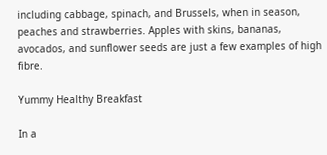including cabbage, spinach, and Brussels, when in season, peaches and strawberries. Apples with skins, bananas, avocados, and sunflower seeds are just a few examples of high fibre.

Yummy Healthy Breakfast

In a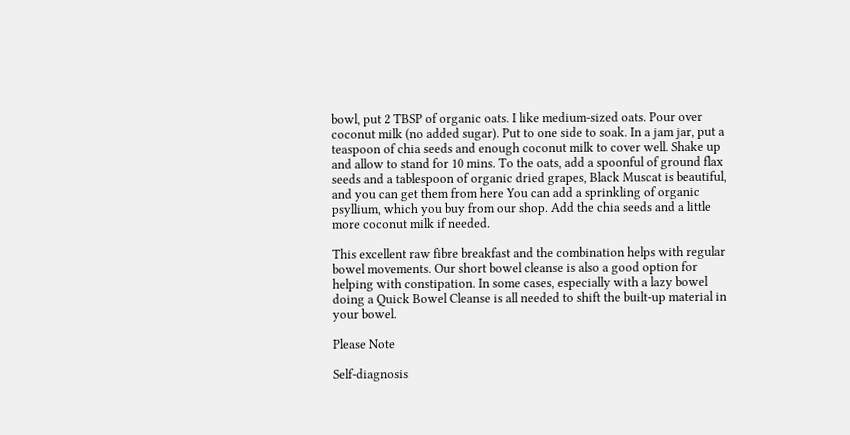bowl, put 2 TBSP of organic oats. I like medium-sized oats. Pour over coconut milk (no added sugar). Put to one side to soak. In a jam jar, put a teaspoon of chia seeds and enough coconut milk to cover well. Shake up and allow to stand for 10 mins. To the oats, add a spoonful of ground flax seeds and a tablespoon of organic dried grapes, Black Muscat is beautiful, and you can get them from here You can add a sprinkling of organic psyllium, which you buy from our shop. Add the chia seeds and a little more coconut milk if needed.

This excellent raw fibre breakfast and the combination helps with regular bowel movements. Our short bowel cleanse is also a good option for helping with constipation. In some cases, especially with a lazy bowel doing a Quick Bowel Cleanse is all needed to shift the built-up material in your bowel.

Please Note

Self-diagnosis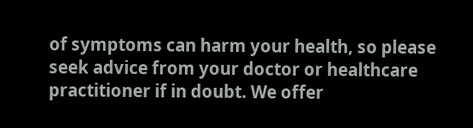of symptoms can harm your health, so please seek advice from your doctor or healthcare practitioner if in doubt. We offer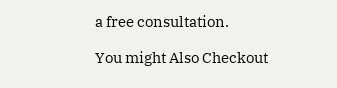a free consultation.

You might Also Checkout